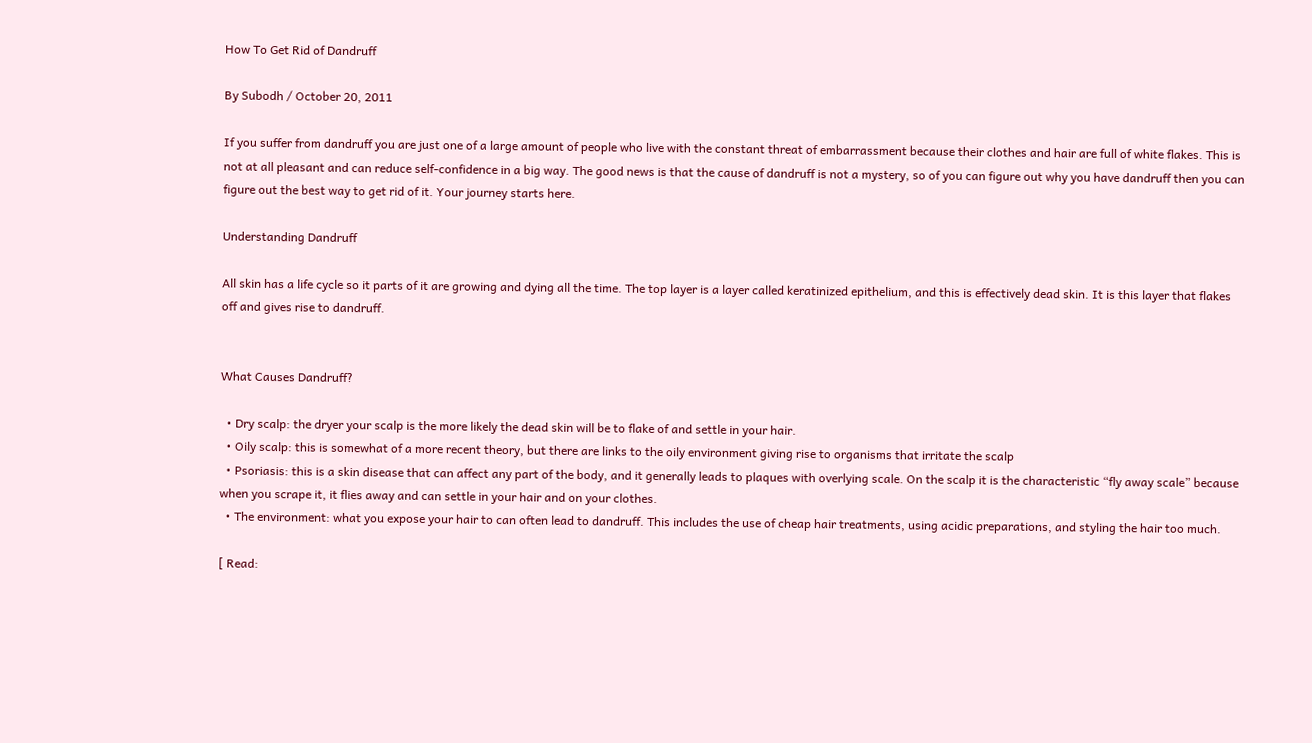How To Get Rid of Dandruff

By Subodh / October 20, 2011

If you suffer from dandruff you are just one of a large amount of people who live with the constant threat of embarrassment because their clothes and hair are full of white flakes. This is not at all pleasant and can reduce self-confidence in a big way. The good news is that the cause of dandruff is not a mystery, so of you can figure out why you have dandruff then you can figure out the best way to get rid of it. Your journey starts here.

Understanding Dandruff

All skin has a life cycle so it parts of it are growing and dying all the time. The top layer is a layer called keratinized epithelium, and this is effectively dead skin. It is this layer that flakes off and gives rise to dandruff.


What Causes Dandruff?

  • Dry scalp: the dryer your scalp is the more likely the dead skin will be to flake of and settle in your hair.
  • Oily scalp: this is somewhat of a more recent theory, but there are links to the oily environment giving rise to organisms that irritate the scalp
  • Psoriasis: this is a skin disease that can affect any part of the body, and it generally leads to plaques with overlying scale. On the scalp it is the characteristic “fly away scale” because when you scrape it, it flies away and can settle in your hair and on your clothes.
  • The environment: what you expose your hair to can often lead to dandruff. This includes the use of cheap hair treatments, using acidic preparations, and styling the hair too much.

[ Read: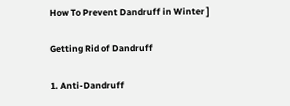How To Prevent Dandruff in Winter ]

Getting Rid of Dandruff

1. Anti-Dandruff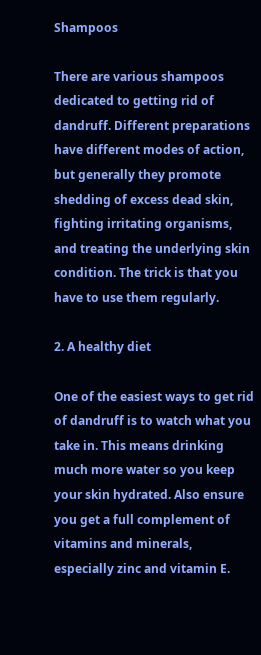Shampoos

There are various shampoos dedicated to getting rid of dandruff. Different preparations have different modes of action, but generally they promote shedding of excess dead skin, fighting irritating organisms, and treating the underlying skin condition. The trick is that you have to use them regularly.

2. A healthy diet

One of the easiest ways to get rid of dandruff is to watch what you take in. This means drinking much more water so you keep your skin hydrated. Also ensure you get a full complement of vitamins and minerals, especially zinc and vitamin E.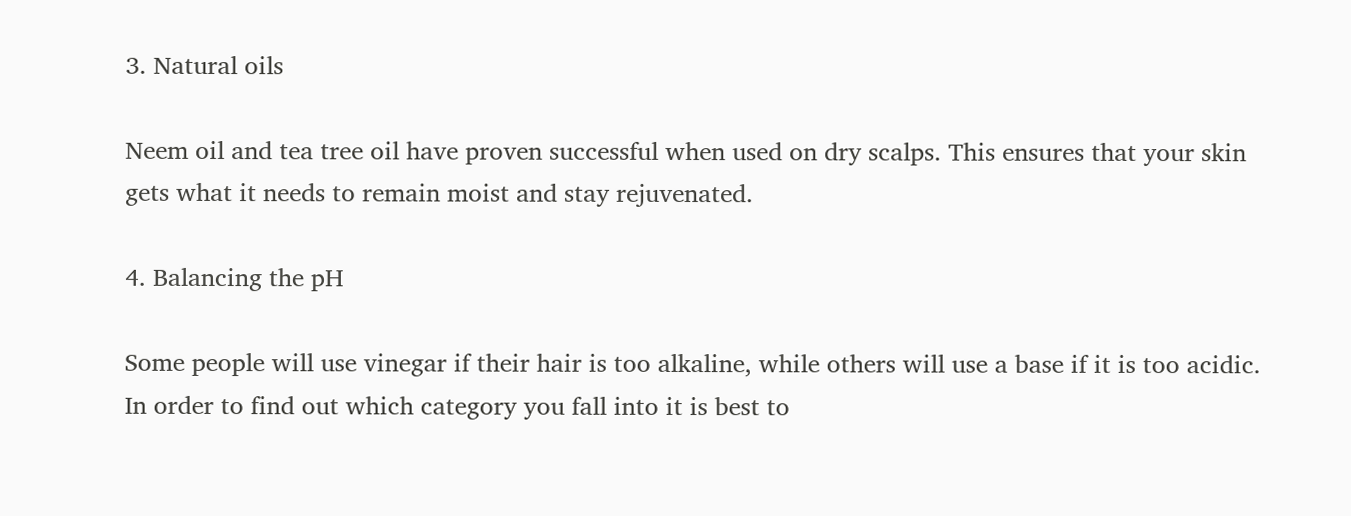3. Natural oils

Neem oil and tea tree oil have proven successful when used on dry scalps. This ensures that your skin gets what it needs to remain moist and stay rejuvenated.

4. Balancing the pH

Some people will use vinegar if their hair is too alkaline, while others will use a base if it is too acidic. In order to find out which category you fall into it is best to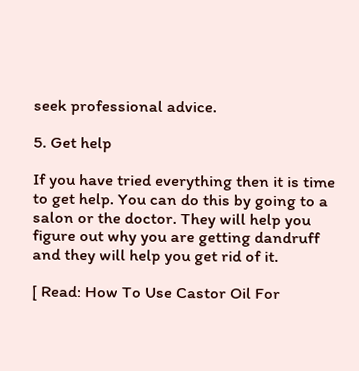seek professional advice.

5. Get help

If you have tried everything then it is time to get help. You can do this by going to a salon or the doctor. They will help you figure out why you are getting dandruff and they will help you get rid of it.

[ Read: How To Use Castor Oil For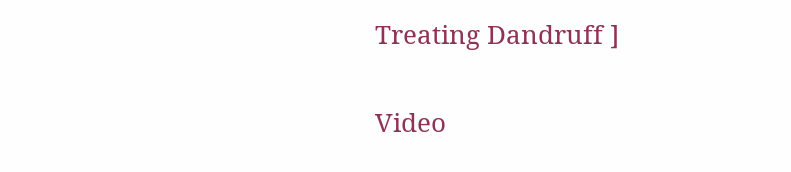Treating Dandruff ]

Video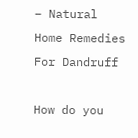– Natural Home Remedies For Dandruff

How do you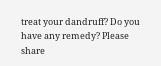treat your dandruff? Do you have any remedy? Please share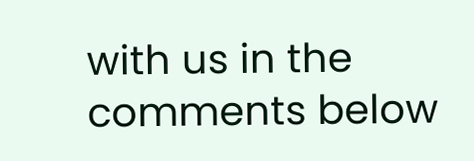with us in the comments below